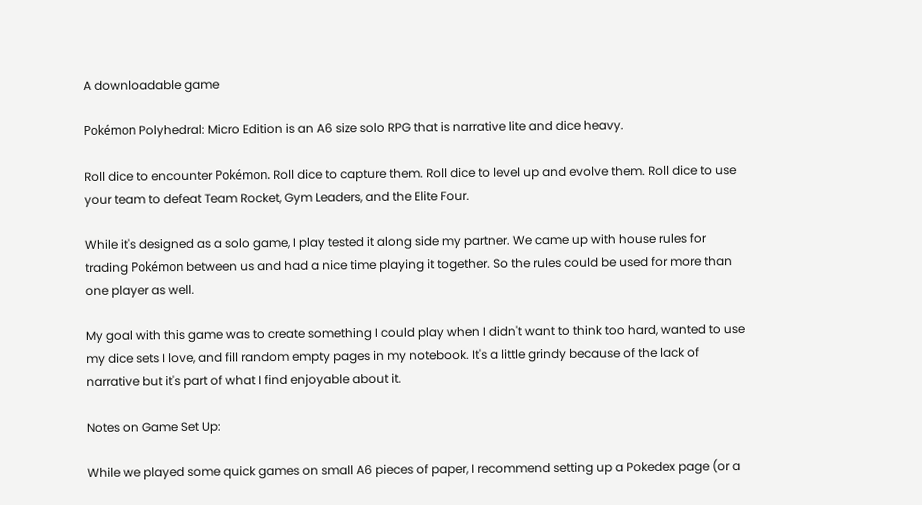A downloadable game

Pokémon Polyhedral: Micro Edition is an A6 size solo RPG that is narrative lite and dice heavy.

Roll dice to encounter Pokémon. Roll dice to capture them. Roll dice to level up and evolve them. Roll dice to use your team to defeat Team Rocket, Gym Leaders, and the Elite Four.

While it's designed as a solo game, I play tested it along side my partner. We came up with house rules for trading Pokémon between us and had a nice time playing it together. So the rules could be used for more than one player as well.

My goal with this game was to create something I could play when I didn't want to think too hard, wanted to use my dice sets I love, and fill random empty pages in my notebook. It's a little grindy because of the lack of narrative but it's part of what I find enjoyable about it.

Notes on Game Set Up:

While we played some quick games on small A6 pieces of paper, I recommend setting up a Pokedex page (or a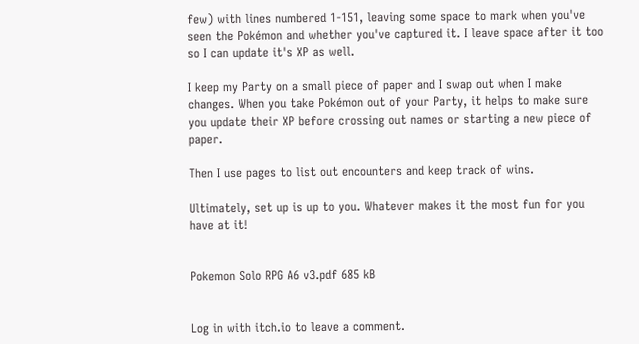few) with lines numbered 1-151, leaving some space to mark when you've seen the Pokémon and whether you've captured it. I leave space after it too so I can update it's XP as well.

I keep my Party on a small piece of paper and I swap out when I make changes. When you take Pokémon out of your Party, it helps to make sure you update their XP before crossing out names or starting a new piece of paper.

Then I use pages to list out encounters and keep track of wins.

Ultimately, set up is up to you. Whatever makes it the most fun for you have at it!


Pokemon Solo RPG A6 v3.pdf 685 kB


Log in with itch.io to leave a comment.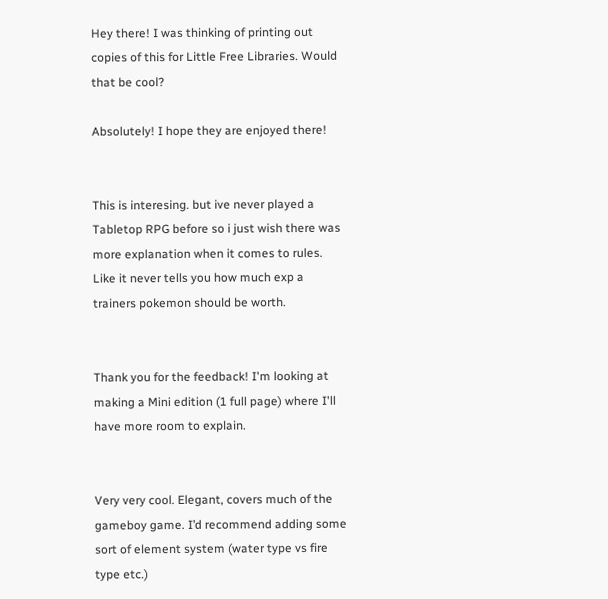Hey there! I was thinking of printing out copies of this for Little Free Libraries. Would that be cool?

Absolutely! I hope they are enjoyed there!


This is interesing. but ive never played a Tabletop RPG before so i just wish there was more explanation when it comes to rules. Like it never tells you how much exp a trainers pokemon should be worth.


Thank you for the feedback! I'm looking at making a Mini edition (1 full page) where I'll have more room to explain.


Very very cool. Elegant, covers much of the gameboy game. I’d recommend adding some sort of element system (water type vs fire type etc.)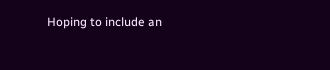Hoping to include an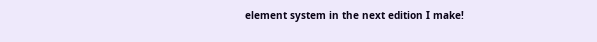element system in the next edition I make!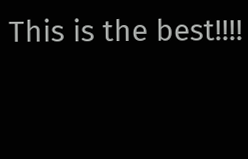This is the best!!!!